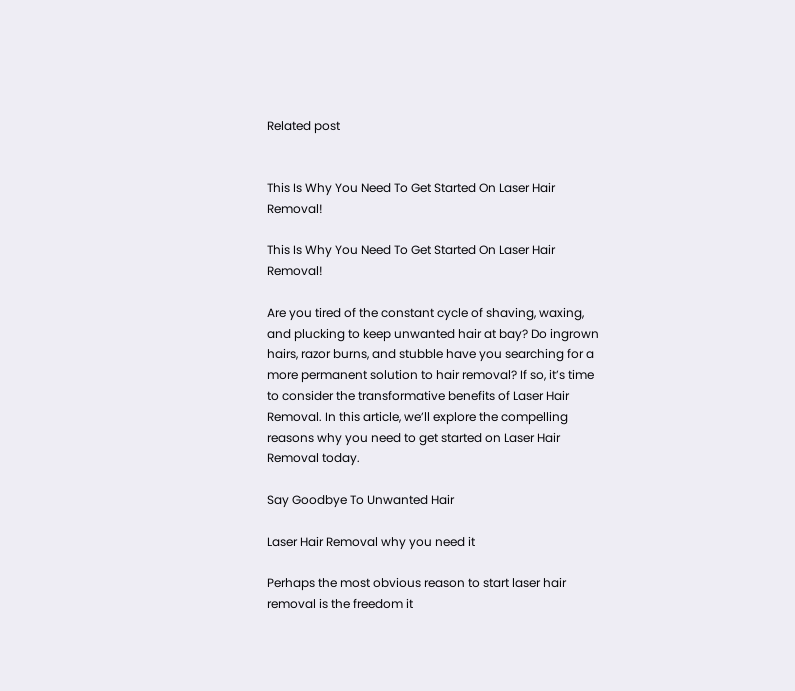Related post


This Is Why You Need To Get Started On Laser Hair Removal!

This Is Why You Need To Get Started On Laser Hair Removal!

Are you tired of the constant cycle of shaving, waxing, and plucking to keep unwanted hair at bay? Do ingrown hairs, razor burns, and stubble have you searching for a more permanent solution to hair removal? If so, it’s time to consider the transformative benefits of Laser Hair Removal. In this article, we’ll explore the compelling reasons why you need to get started on Laser Hair Removal today.

Say Goodbye To Unwanted Hair

Laser Hair Removal why you need it

Perhaps the most obvious reason to start laser hair removal is the freedom it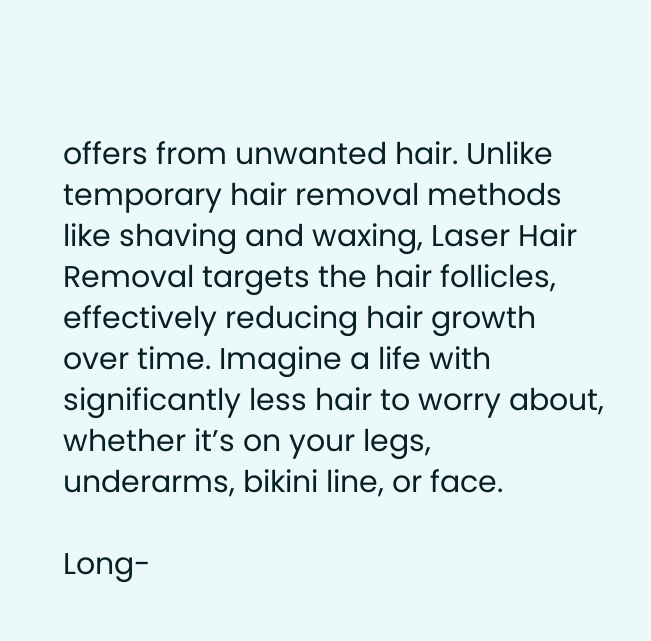offers from unwanted hair. Unlike temporary hair removal methods like shaving and waxing, Laser Hair Removal targets the hair follicles, effectively reducing hair growth over time. Imagine a life with significantly less hair to worry about, whether it’s on your legs, underarms, bikini line, or face.

Long-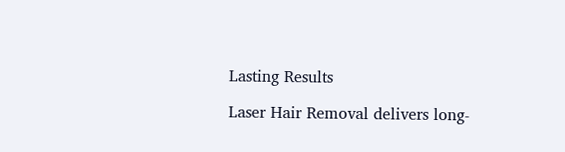Lasting Results

Laser Hair Removal delivers long-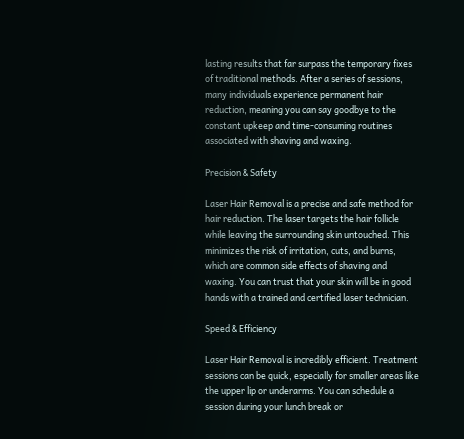lasting results that far surpass the temporary fixes of traditional methods. After a series of sessions, many individuals experience permanent hair reduction, meaning you can say goodbye to the constant upkeep and time-consuming routines associated with shaving and waxing.

Precision & Safety

Laser Hair Removal is a precise and safe method for hair reduction. The laser targets the hair follicle while leaving the surrounding skin untouched. This minimizes the risk of irritation, cuts, and burns, which are common side effects of shaving and waxing. You can trust that your skin will be in good hands with a trained and certified laser technician.

Speed & Efficiency

Laser Hair Removal is incredibly efficient. Treatment sessions can be quick, especially for smaller areas like the upper lip or underarms. You can schedule a session during your lunch break or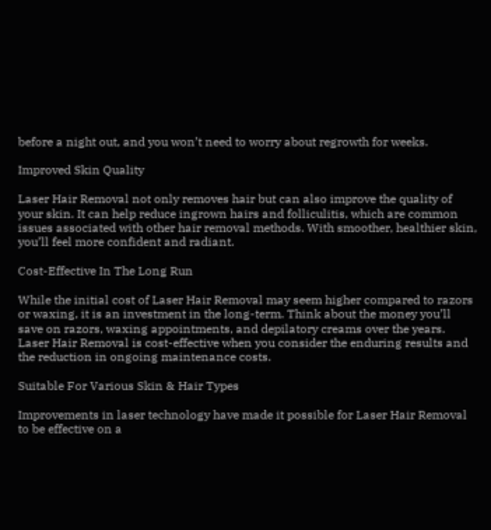before a night out, and you won’t need to worry about regrowth for weeks.

Improved Skin Quality

Laser Hair Removal not only removes hair but can also improve the quality of your skin. It can help reduce ingrown hairs and folliculitis, which are common issues associated with other hair removal methods. With smoother, healthier skin, you’ll feel more confident and radiant.

Cost-Effective In The Long Run

While the initial cost of Laser Hair Removal may seem higher compared to razors or waxing, it is an investment in the long-term. Think about the money you’ll save on razors, waxing appointments, and depilatory creams over the years. Laser Hair Removal is cost-effective when you consider the enduring results and the reduction in ongoing maintenance costs.

Suitable For Various Skin & Hair Types

Improvements in laser technology have made it possible for Laser Hair Removal to be effective on a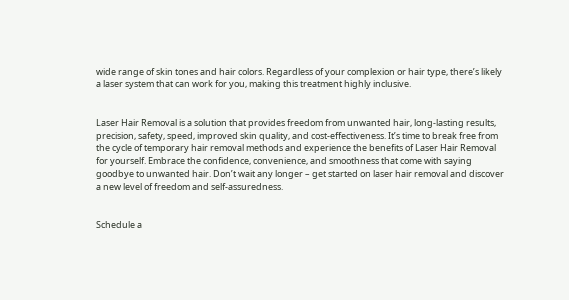wide range of skin tones and hair colors. Regardless of your complexion or hair type, there’s likely a laser system that can work for you, making this treatment highly inclusive.


Laser Hair Removal is a solution that provides freedom from unwanted hair, long-lasting results, precision, safety, speed, improved skin quality, and cost-effectiveness. It’s time to break free from the cycle of temporary hair removal methods and experience the benefits of Laser Hair Removal for yourself. Embrace the confidence, convenience, and smoothness that come with saying goodbye to unwanted hair. Don’t wait any longer – get started on laser hair removal and discover a new level of freedom and self-assuredness.


Schedule a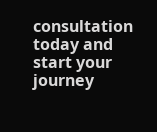consultation today and start your journey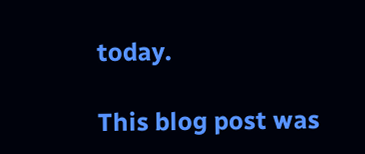today.

This blog post was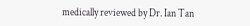medically reviewed by Dr. Ian Tan